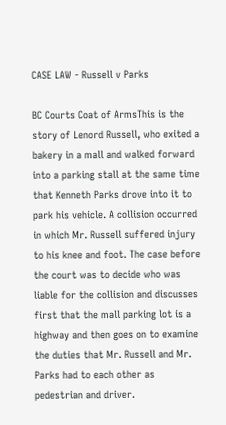CASE LAW - Russell v Parks

BC Courts Coat of ArmsThis is the story of Lenord Russell, who exited a bakery in a mall and walked forward into a parking stall at the same time that Kenneth Parks drove into it to park his vehicle. A collision occurred in which Mr. Russell suffered injury to his knee and foot. The case before the court was to decide who was liable for the collision and discusses first that the mall parking lot is a highway and then goes on to examine the duties that Mr. Russell and Mr. Parks had to each other as pedestrian and driver.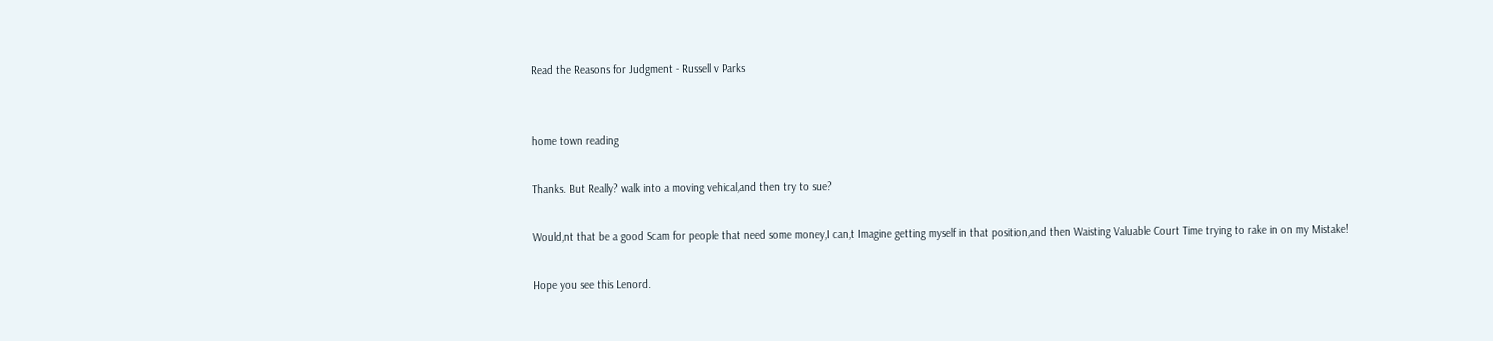Read the Reasons for Judgment - Russell v Parks


home town reading

Thanks. But Really? walk into a moving vehical,and then try to sue?

Would,nt that be a good Scam for people that need some money,I can,t Imagine getting myself in that position,and then Waisting Valuable Court Time trying to rake in on my Mistake!

Hope you see this Lenord.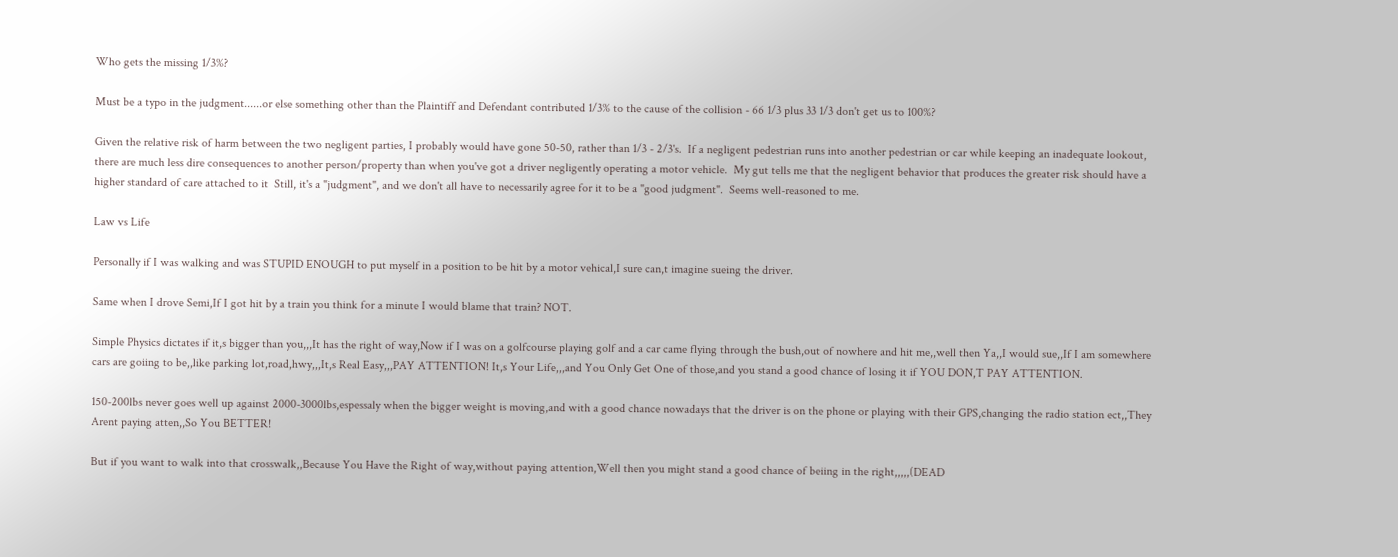Who gets the missing 1/3%?

Must be a typo in the judgment......or else something other than the Plaintiff and Defendant contributed 1/3% to the cause of the collision - 66 1/3 plus 33 1/3 don't get us to 100%?

Given the relative risk of harm between the two negligent parties, I probably would have gone 50-50, rather than 1/3 - 2/3's.  If a negligent pedestrian runs into another pedestrian or car while keeping an inadequate lookout, there are much less dire consequences to another person/property than when you've got a driver negligently operating a motor vehicle.  My gut tells me that the negligent behavior that produces the greater risk should have a higher standard of care attached to it  Still, it's a "judgment", and we don't all have to necessarily agree for it to be a "good judgment".  Seems well-reasoned to me.

Law vs Life

Personally if I was walking and was STUPID ENOUGH to put myself in a position to be hit by a motor vehical,I sure can,t imagine sueing the driver.

Same when I drove Semi,If I got hit by a train you think for a minute I would blame that train? NOT.

Simple Physics dictates if it,s bigger than you,,,It has the right of way,Now if I was on a golfcourse playing golf and a car came flying through the bush,out of nowhere and hit me,,well then Ya,,I would sue,,If I am somewhere cars are goiing to be,,like parking lot,road,hwy,,,It,s Real Easy,,,PAY ATTENTION! It,s Your Life,,,and You Only Get One of those,and you stand a good chance of losing it if YOU DON,T PAY ATTENTION.

150-200lbs never goes well up against 2000-3000lbs,espessaly when the bigger weight is moving,and with a good chance nowadays that the driver is on the phone or playing with their GPS,changing the radio station ect,,They Arent paying atten,,So You BETTER!

But if you want to walk into that crosswalk,,Because You Have the Right of way,without paying attention,Well then you might stand a good chance of beiing in the right,,,,,(DEAD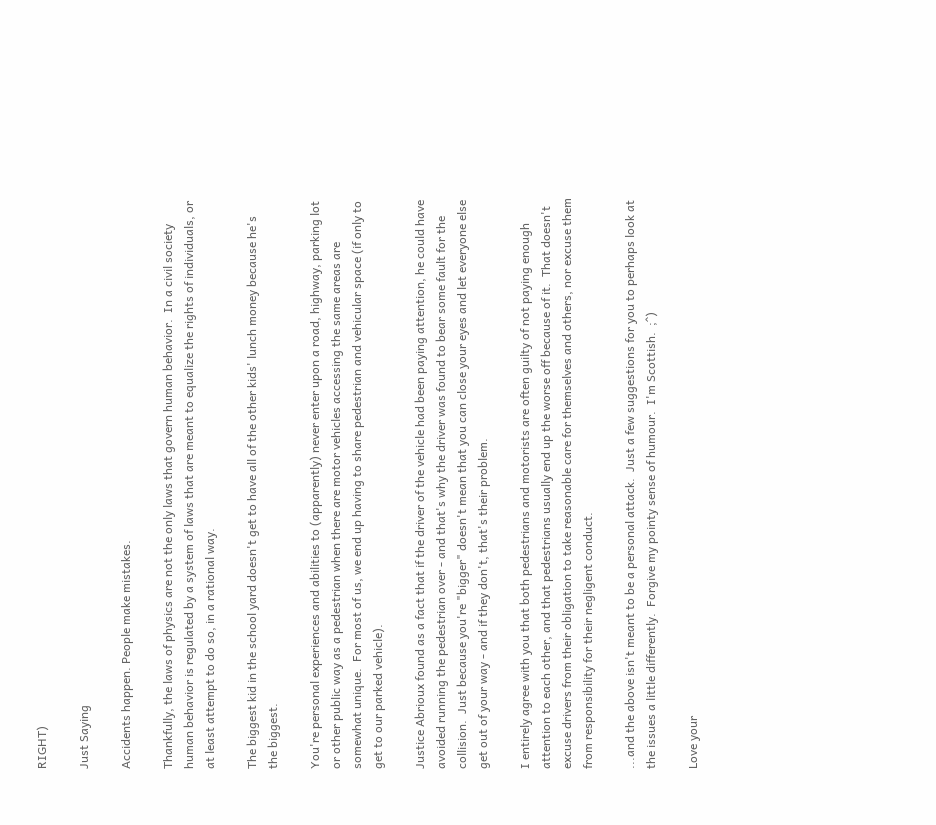RIGHT)

Just Saying

Accidents happen. People make mistakes.

Thankfully, the laws of physics are not the only laws that govern human behavior.  In a civil society human behavior is regulated by a system of laws that are meant to equalize the rights of individuals, or at least attempt to do so, in a rational way.

The biggest kid in the school yard doesn't get to have all of the other kids' lunch money because he's the biggest.

You're personal experiences and abilities to (apparently) never enter upon a road, highway, parking lot or other public way as a pedestrian when there are motor vehicles accessing the same areas are somewhat unique.  For most of us, we end up having to share pedestrian and vehicular space (if only to get to our parked vehicle).

Justice Abrioux found as a fact that if the driver of the vehicle had been paying attention, he could have avoided running the pedestrian over - and that's why the driver was found to bear some fault for the collision.  Just because you're "bigger" doesn't mean that you can close your eyes and let everyone else get out of your way - and if they don't, that's their problem.

I entirely agree with you that both pedestrians and motorists are often guilty of not paying enough attention to each other, and that pedestrians usually end up the worse off because of it.  That doesn't excuse drivers from their obligation to take reasonable care for themselves and others, nor excuse them from responsibility for their negligent conduct.

...and the above isn't meant to be a personal attack.  Just a few suggestions for you to perhaps look at the issues a little differently.  Forgive my pointy sense of humour.  I'm Scottish.  ;^)

Love your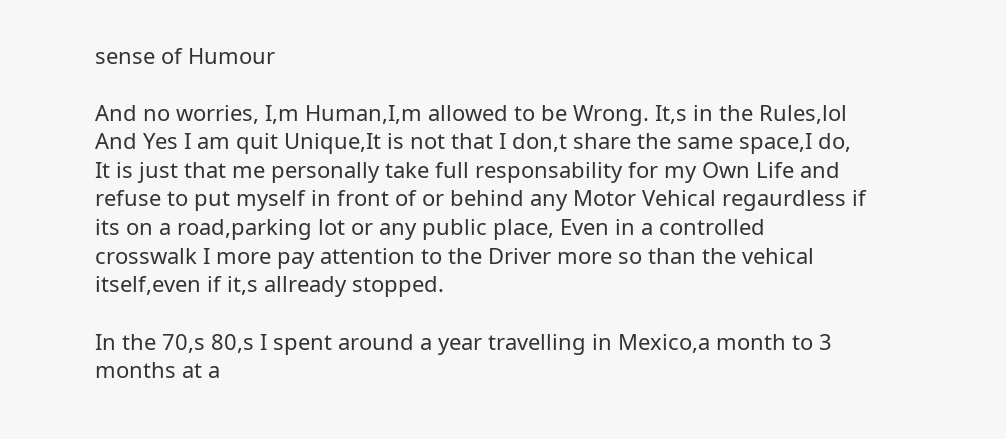sense of Humour

And no worries, I,m Human,I,m allowed to be Wrong. It,s in the Rules,lol And Yes I am quit Unique,It is not that I don,t share the same space,I do, It is just that me personally take full responsability for my Own Life and refuse to put myself in front of or behind any Motor Vehical regaurdless if its on a road,parking lot or any public place, Even in a controlled crosswalk I more pay attention to the Driver more so than the vehical itself,even if it,s allready stopped.

In the 70,s 80,s I spent around a year travelling in Mexico,a month to 3 months at a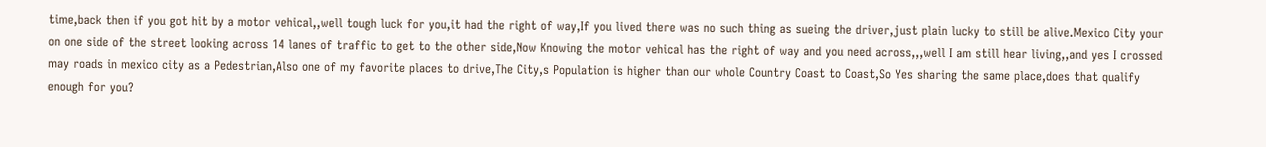time,back then if you got hit by a motor vehical,,well tough luck for you,it had the right of way,If you lived there was no such thing as sueing the driver,just plain lucky to still be alive.Mexico City your on one side of the street looking across 14 lanes of traffic to get to the other side,Now Knowing the motor vehical has the right of way and you need across,,,well I am still hear living,,and yes I crossed may roads in mexico city as a Pedestrian,Also one of my favorite places to drive,The City,s Population is higher than our whole Country Coast to Coast,So Yes sharing the same place,does that qualify enough for you?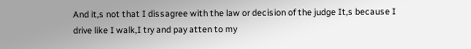And it,s not that I dissagree with the law or decision of the judge It,s because I drive like I walk,I try and pay atten to my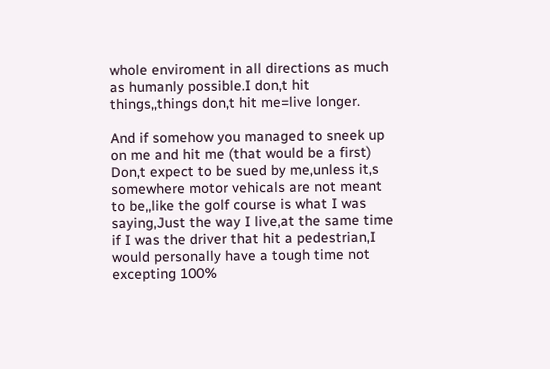whole enviroment in all directions as much as humanly possible.I don,t hit things,,things don,t hit me=live longer.

And if somehow you managed to sneek up on me and hit me (that would be a first) Don,t expect to be sued by me,unless it,s somewhere motor vehicals are not meant to be,,like the golf course is what I was saying,Just the way I live,at the same time if I was the driver that hit a pedestrian,I would personally have a tough time not excepting 100%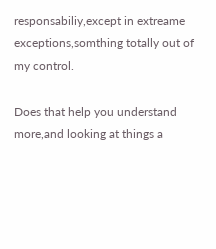responsabiliy,except in extreame exceptions,somthing totally out of my control.

Does that help you understand more,and looking at things a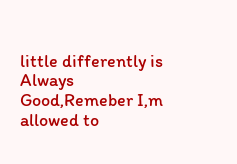little differently is Always Good,Remeber I,m allowed to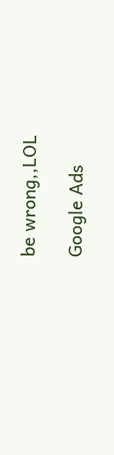be wrong,,LOL

Google Ads